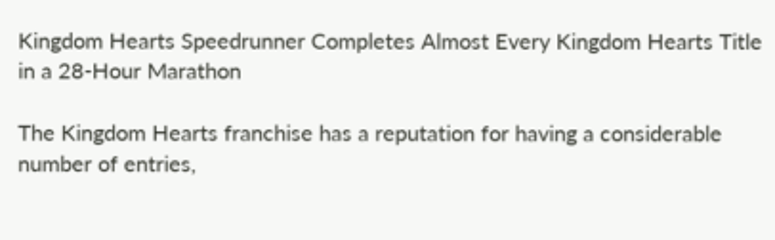Kingdom Hearts Speedrunner Completes Almost Every Kingdom Hearts Title in a 28-Hour Marathon

The Kingdom Hearts franchise has a reputation for having a considerable number of entries,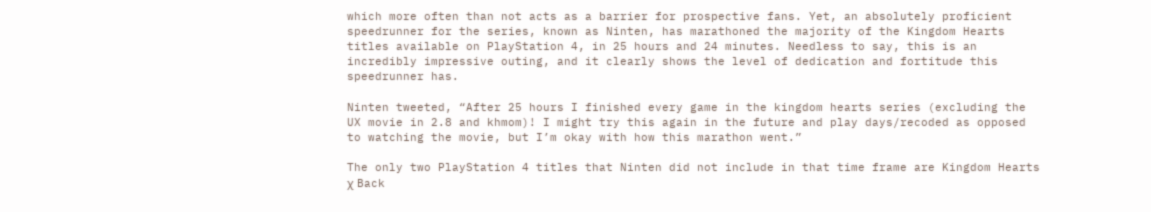which more often than not acts as a barrier for prospective fans. Yet, an absolutely proficient speedrunner for the series, known as Ninten, has marathoned the majority of the Kingdom Hearts titles available on PlayStation 4, in 25 hours and 24 minutes. Needless to say, this is an incredibly impressive outing, and it clearly shows the level of dedication and fortitude this speedrunner has.

Ninten tweeted, “After 25 hours I finished every game in the kingdom hearts series (excluding the UX movie in 2.8 and khmom)! I might try this again in the future and play days/recoded as opposed to watching the movie, but I’m okay with how this marathon went.”

The only two PlayStation 4 titles that Ninten did not include in that time frame are Kingdom Hearts χ Back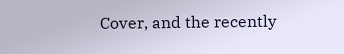Cover, and the recently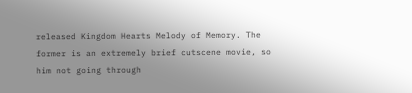released Kingdom Hearts Melody of Memory. The former is an extremely brief cutscene movie, so him not going through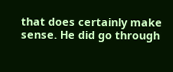that does certainly make sense. He did go through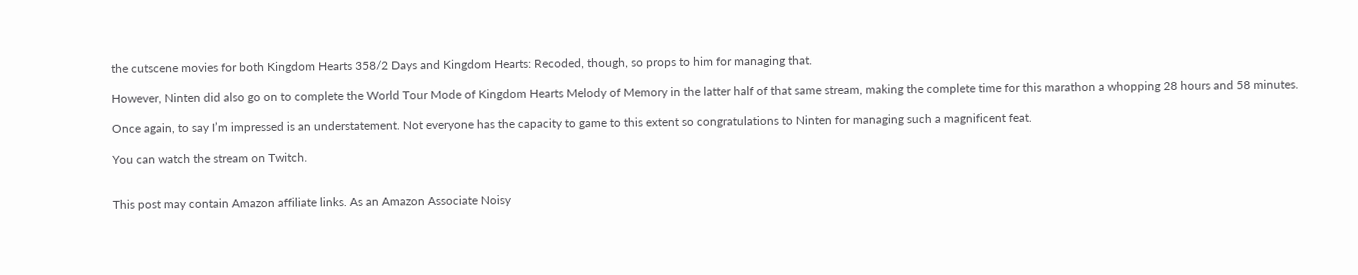the cutscene movies for both Kingdom Hearts 358/2 Days and Kingdom Hearts: Recoded, though, so props to him for managing that.

However, Ninten did also go on to complete the World Tour Mode of Kingdom Hearts Melody of Memory in the latter half of that same stream, making the complete time for this marathon a whopping 28 hours and 58 minutes.

Once again, to say I’m impressed is an understatement. Not everyone has the capacity to game to this extent so congratulations to Ninten for managing such a magnificent feat.

You can watch the stream on Twitch.


This post may contain Amazon affiliate links. As an Amazon Associate Noisy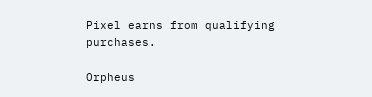Pixel earns from qualifying purchases.

Orpheus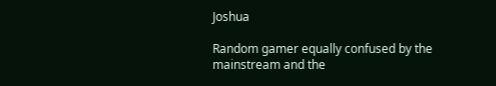Joshua

Random gamer equally confused by the mainstream and the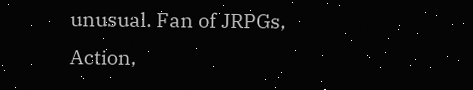unusual. Fan of JRPGs, Action,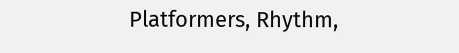Platformers, Rhythm,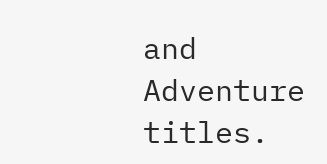and Adventure titles.